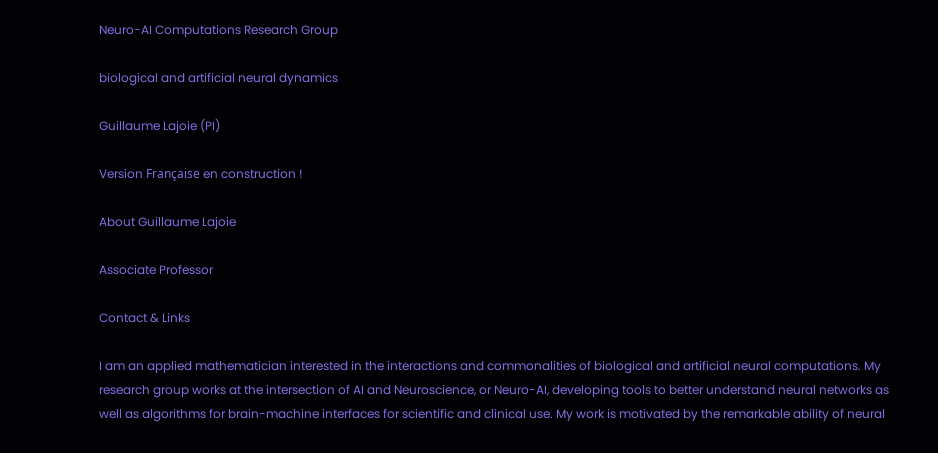Neuro-AI Computations Research Group

biological and artificial neural dynamics

Guillaume Lajoie (PI)

Version Française en construction !

About Guillaume Lajoie

Associate Professor

Contact & Links

I am an applied mathematician interested in the interactions and commonalities of biological and artificial neural computations. My research group works at the intersection of AI and Neuroscience, or Neuro-AI, developing tools to better understand neural networks as well as algorithms for brain-machine interfaces for scientific and clinical use. My work is motivated by the remarkable ability of neural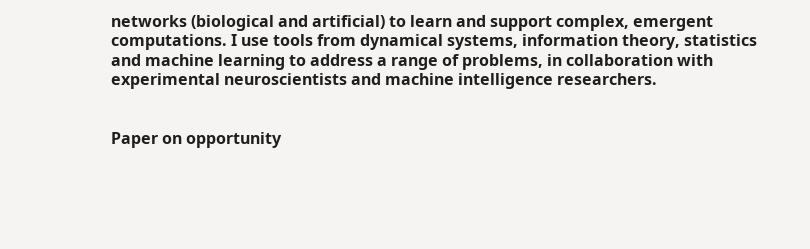networks (biological and artificial) to learn and support complex, emergent computations. I use tools from dynamical systems, information theory, statistics and machine learning to address a range of problems, in collaboration with experimental neuroscientists and machine intelligence researchers.


Paper on opportunity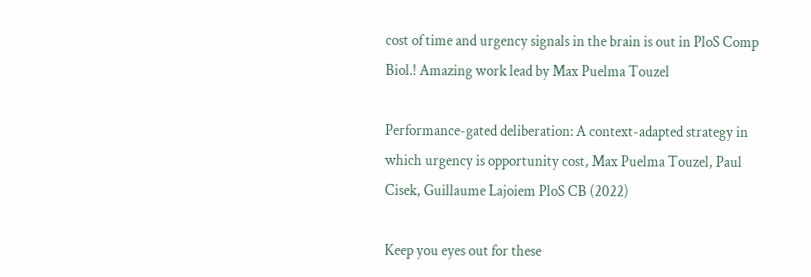cost of time and urgency signals in the brain is out in PloS Comp Biol.! Amazing work lead by Max Puelma Touzel

Performance-gated deliberation: A context-adapted strategy in which urgency is opportunity cost, Max Puelma Touzel, Paul Cisek, Guillaume Lajoiem PloS CB (2022)

Keep you eyes out for these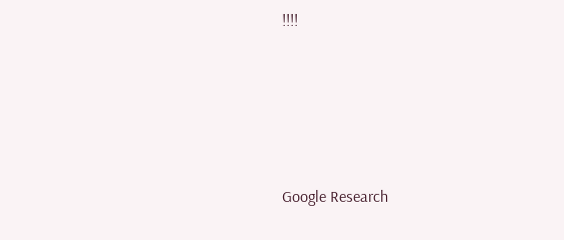!!!!








Google Research